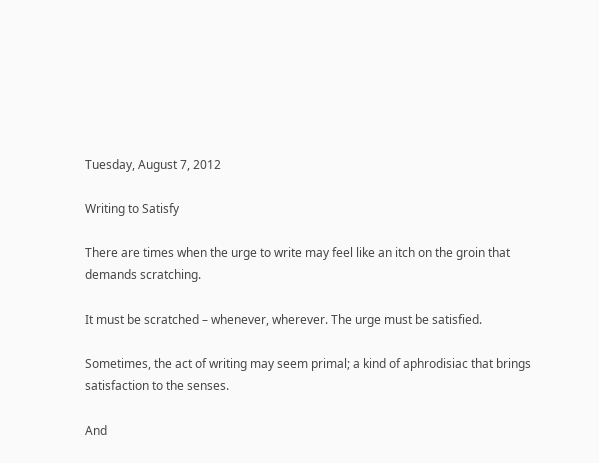Tuesday, August 7, 2012

Writing to Satisfy

There are times when the urge to write may feel like an itch on the groin that demands scratching.

It must be scratched – whenever, wherever. The urge must be satisfied.

Sometimes, the act of writing may seem primal; a kind of aphrodisiac that brings satisfaction to the senses.

And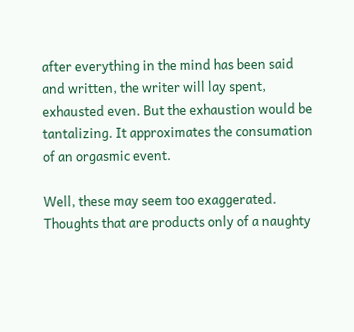after everything in the mind has been said and written, the writer will lay spent, exhausted even. But the exhaustion would be tantalizing. It approximates the consumation of an orgasmic event.

Well, these may seem too exaggerated. Thoughts that are products only of a naughty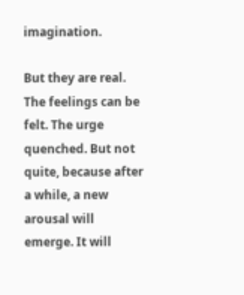imagination.

But they are real. The feelings can be felt. The urge quenched. But not quite, because after a while, a new arousal will emerge. It will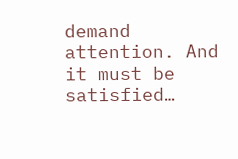demand attention. And it must be satisfied…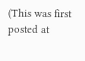(This was first posted at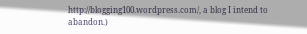http://blogging100.wordpress.com/, a blog I intend to abandon.)